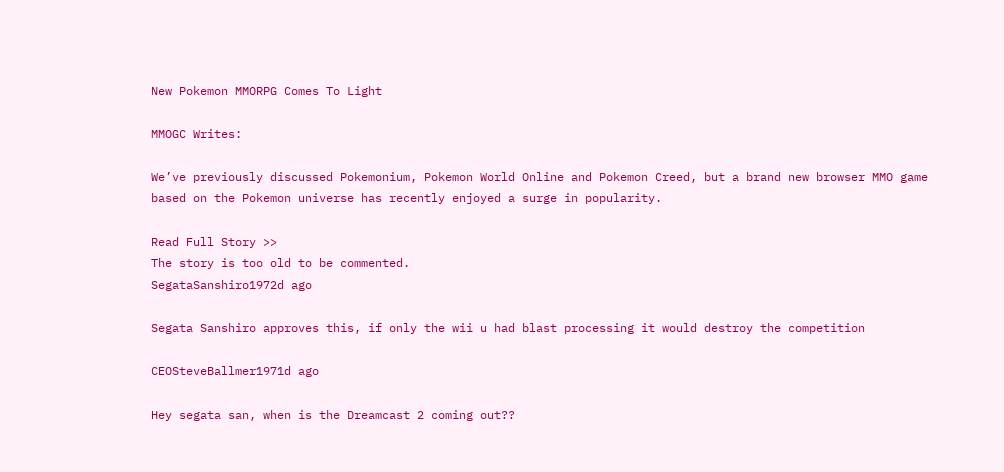New Pokemon MMORPG Comes To Light

MMOGC Writes:

We’ve previously discussed Pokemonium, Pokemon World Online and Pokemon Creed, but a brand new browser MMO game based on the Pokemon universe has recently enjoyed a surge in popularity.

Read Full Story >>
The story is too old to be commented.
SegataSanshiro1972d ago

Segata Sanshiro approves this, if only the wii u had blast processing it would destroy the competition

CEOSteveBallmer1971d ago

Hey segata san, when is the Dreamcast 2 coming out??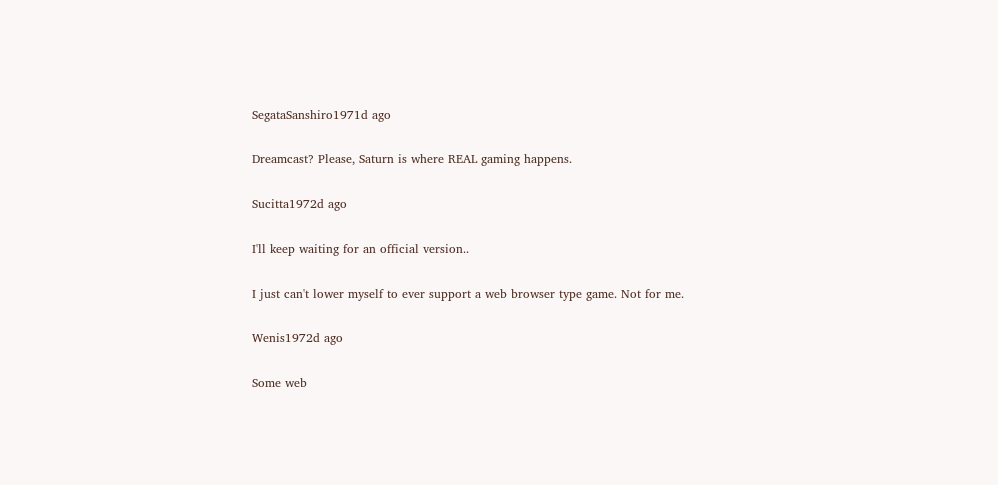SegataSanshiro1971d ago

Dreamcast? Please, Saturn is where REAL gaming happens.

Sucitta1972d ago

I'll keep waiting for an official version..

I just can't lower myself to ever support a web browser type game. Not for me.

Wenis1972d ago

Some web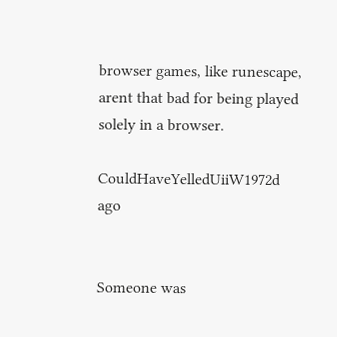browser games, like runescape, arent that bad for being played solely in a browser.

CouldHaveYelledUiiW1972d ago


Someone was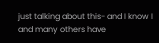just talking about this- and I know I and many others have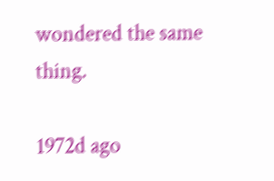wondered the same thing.

1972d ago